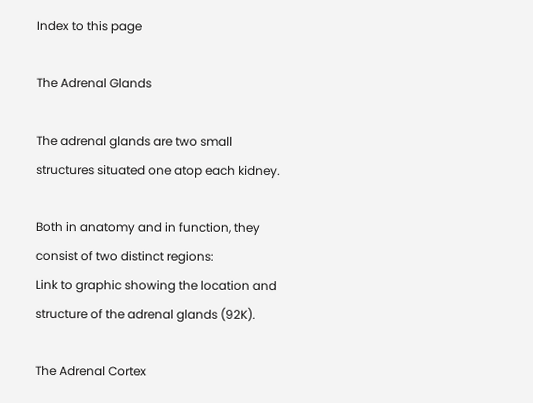Index to this page

The Adrenal Glands

The adrenal glands are two small structures situated one atop each kidney.

Both in anatomy and in function, they consist of two distinct regions:
Link to graphic showing the location and structure of the adrenal glands (92K).

The Adrenal Cortex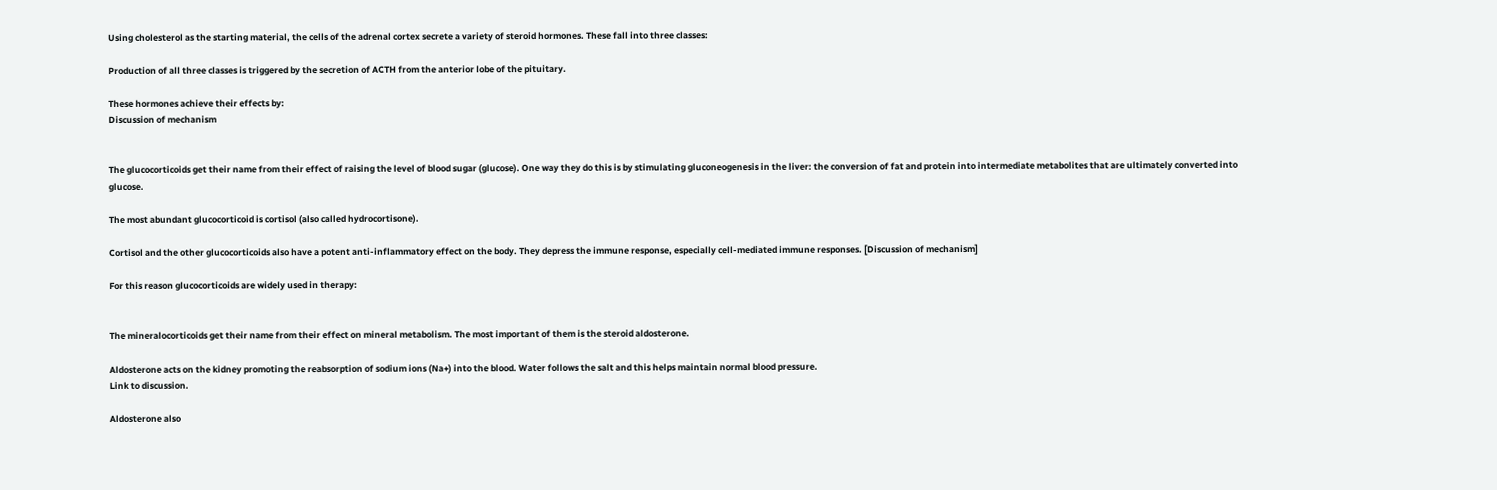Using cholesterol as the starting material, the cells of the adrenal cortex secrete a variety of steroid hormones. These fall into three classes:

Production of all three classes is triggered by the secretion of ACTH from the anterior lobe of the pituitary.

These hormones achieve their effects by:
Discussion of mechanism


The glucocorticoids get their name from their effect of raising the level of blood sugar (glucose). One way they do this is by stimulating gluconeogenesis in the liver: the conversion of fat and protein into intermediate metabolites that are ultimately converted into glucose.

The most abundant glucocorticoid is cortisol (also called hydrocortisone).

Cortisol and the other glucocorticoids also have a potent anti-inflammatory effect on the body. They depress the immune response, especially cell-mediated immune responses. [Discussion of mechanism]

For this reason glucocorticoids are widely used in therapy:


The mineralocorticoids get their name from their effect on mineral metabolism. The most important of them is the steroid aldosterone.

Aldosterone acts on the kidney promoting the reabsorption of sodium ions (Na+) into the blood. Water follows the salt and this helps maintain normal blood pressure.
Link to discussion.

Aldosterone also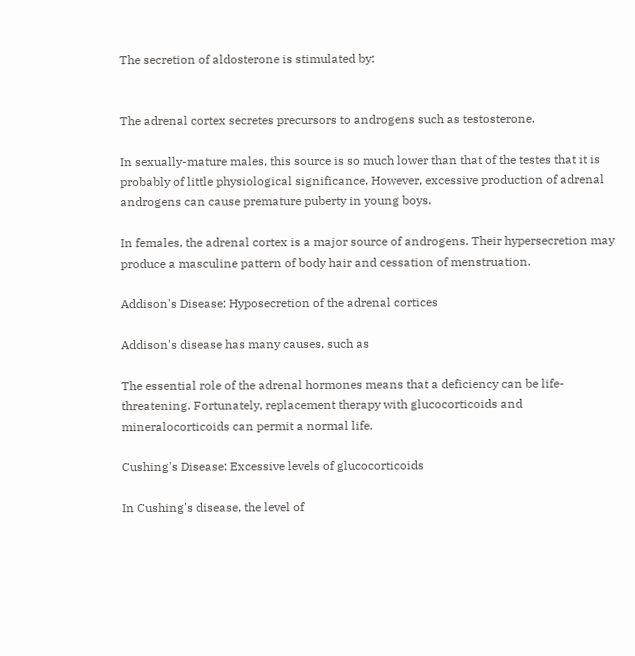The secretion of aldosterone is stimulated by:


The adrenal cortex secretes precursors to androgens such as testosterone.

In sexually-mature males, this source is so much lower than that of the testes that it is probably of little physiological significance. However, excessive production of adrenal androgens can cause premature puberty in young boys.

In females, the adrenal cortex is a major source of androgens. Their hypersecretion may produce a masculine pattern of body hair and cessation of menstruation.

Addison's Disease: Hyposecretion of the adrenal cortices

Addison's disease has many causes, such as

The essential role of the adrenal hormones means that a deficiency can be life-threatening. Fortunately, replacement therapy with glucocorticoids and mineralocorticoids can permit a normal life.

Cushing's Disease: Excessive levels of glucocorticoids

In Cushing's disease, the level of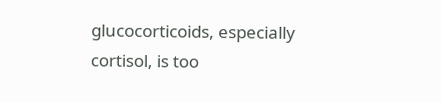glucocorticoids, especially cortisol, is too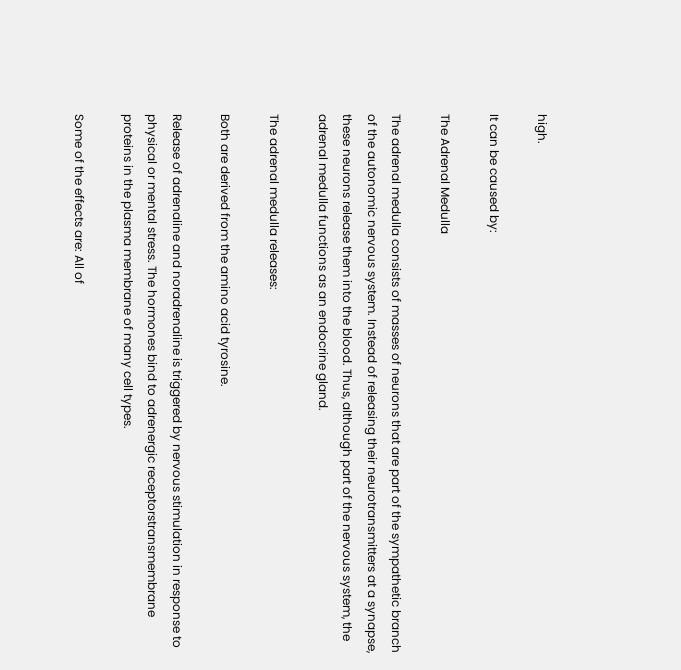high.

It can be caused by:

The Adrenal Medulla

The adrenal medulla consists of masses of neurons that are part of the sympathetic branch of the autonomic nervous system. Instead of releasing their neurotransmitters at a synapse, these neurons release them into the blood. Thus, although part of the nervous system, the adrenal medulla functions as an endocrine gland.

The adrenal medulla releases:

Both are derived from the amino acid tyrosine.

Release of adrenaline and noradrenaline is triggered by nervous stimulation in response to physical or mental stress. The hormones bind to adrenergic receptorstransmembrane proteins in the plasma membrane of many cell types.

Some of the effects are: All of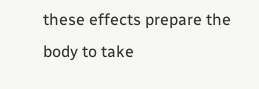these effects prepare the body to take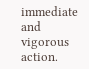immediate and vigorous action.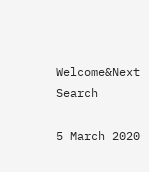Welcome&Next Search

5 March 2020